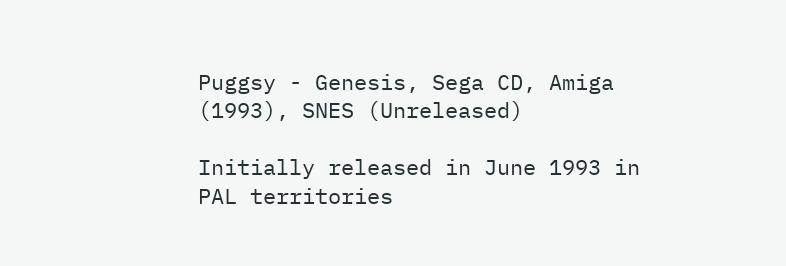Puggsy - Genesis, Sega CD, Amiga (1993), SNES (Unreleased)

Initially released in June 1993 in PAL territories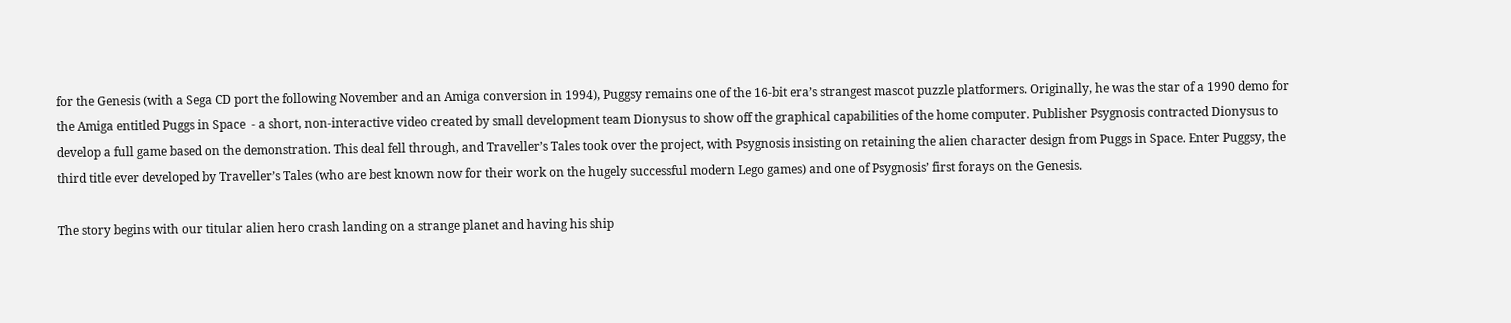for the Genesis (with a Sega CD port the following November and an Amiga conversion in 1994), Puggsy remains one of the 16-bit era’s strangest mascot puzzle platformers. Originally, he was the star of a 1990 demo for the Amiga entitled Puggs in Space  - a short, non-interactive video created by small development team Dionysus to show off the graphical capabilities of the home computer. Publisher Psygnosis contracted Dionysus to develop a full game based on the demonstration. This deal fell through, and Traveller’s Tales took over the project, with Psygnosis insisting on retaining the alien character design from Puggs in Space. Enter Puggsy, the third title ever developed by Traveller’s Tales (who are best known now for their work on the hugely successful modern Lego games) and one of Psygnosis’ first forays on the Genesis.

The story begins with our titular alien hero crash landing on a strange planet and having his ship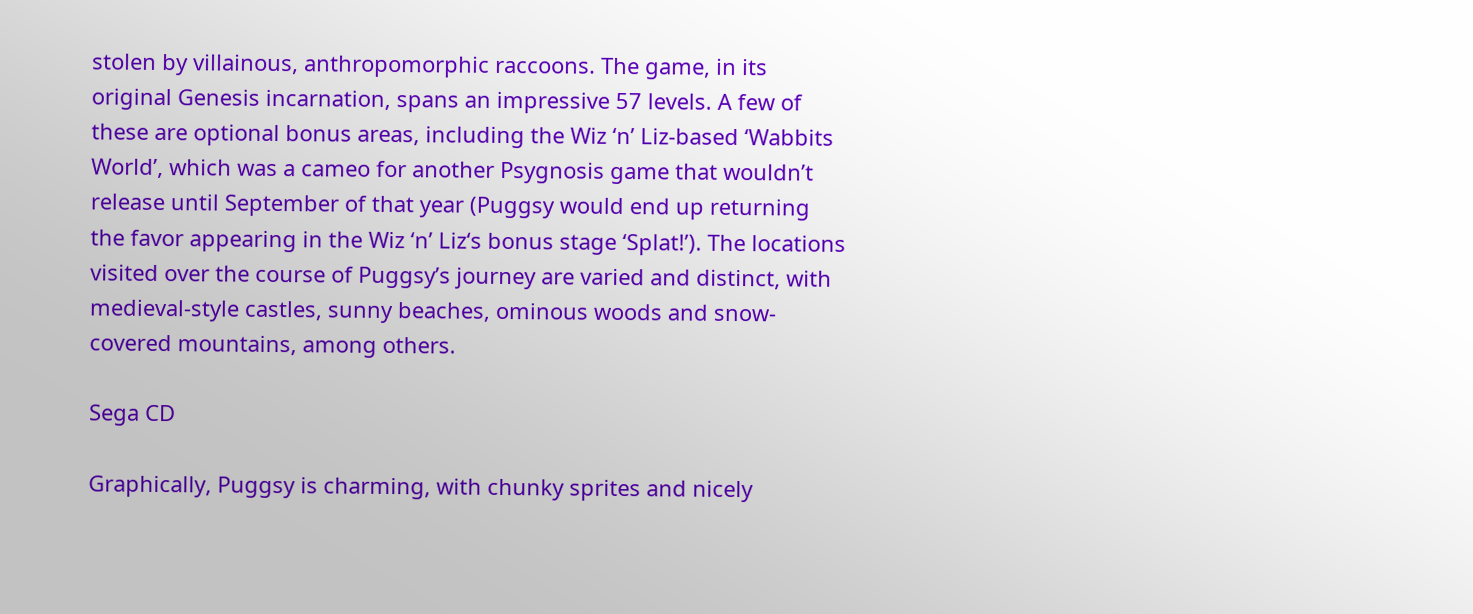stolen by villainous, anthropomorphic raccoons. The game, in its original Genesis incarnation, spans an impressive 57 levels. A few of these are optional bonus areas, including the Wiz ‘n’ Liz-based ‘Wabbits World’, which was a cameo for another Psygnosis game that wouldn’t release until September of that year (Puggsy would end up returning the favor appearing in the Wiz ‘n’ Liz‘s bonus stage ‘Splat!’). The locations visited over the course of Puggsy’s journey are varied and distinct, with medieval-style castles, sunny beaches, ominous woods and snow-covered mountains, among others.

Sega CD

Graphically, Puggsy is charming, with chunky sprites and nicely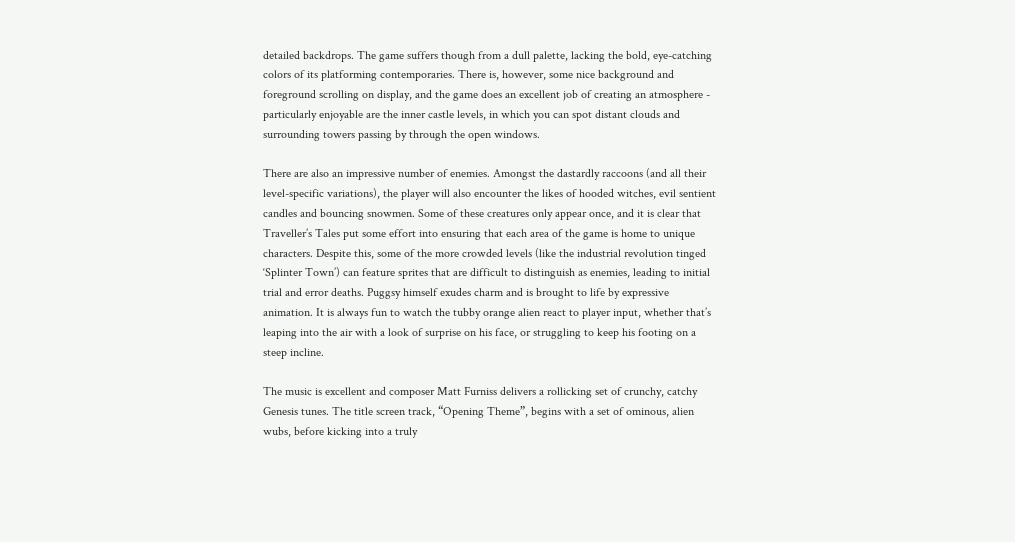detailed backdrops. The game suffers though from a dull palette, lacking the bold, eye-catching colors of its platforming contemporaries. There is, however, some nice background and foreground scrolling on display, and the game does an excellent job of creating an atmosphere - particularly enjoyable are the inner castle levels, in which you can spot distant clouds and surrounding towers passing by through the open windows.

There are also an impressive number of enemies. Amongst the dastardly raccoons (and all their level-specific variations), the player will also encounter the likes of hooded witches, evil sentient candles and bouncing snowmen. Some of these creatures only appear once, and it is clear that Traveller’s Tales put some effort into ensuring that each area of the game is home to unique characters. Despite this, some of the more crowded levels (like the industrial revolution tinged ‘Splinter Town’) can feature sprites that are difficult to distinguish as enemies, leading to initial trial and error deaths. Puggsy himself exudes charm and is brought to life by expressive animation. It is always fun to watch the tubby orange alien react to player input, whether that’s leaping into the air with a look of surprise on his face, or struggling to keep his footing on a steep incline.

The music is excellent and composer Matt Furniss delivers a rollicking set of crunchy, catchy Genesis tunes. The title screen track, “Opening Theme”, begins with a set of ominous, alien wubs, before kicking into a truly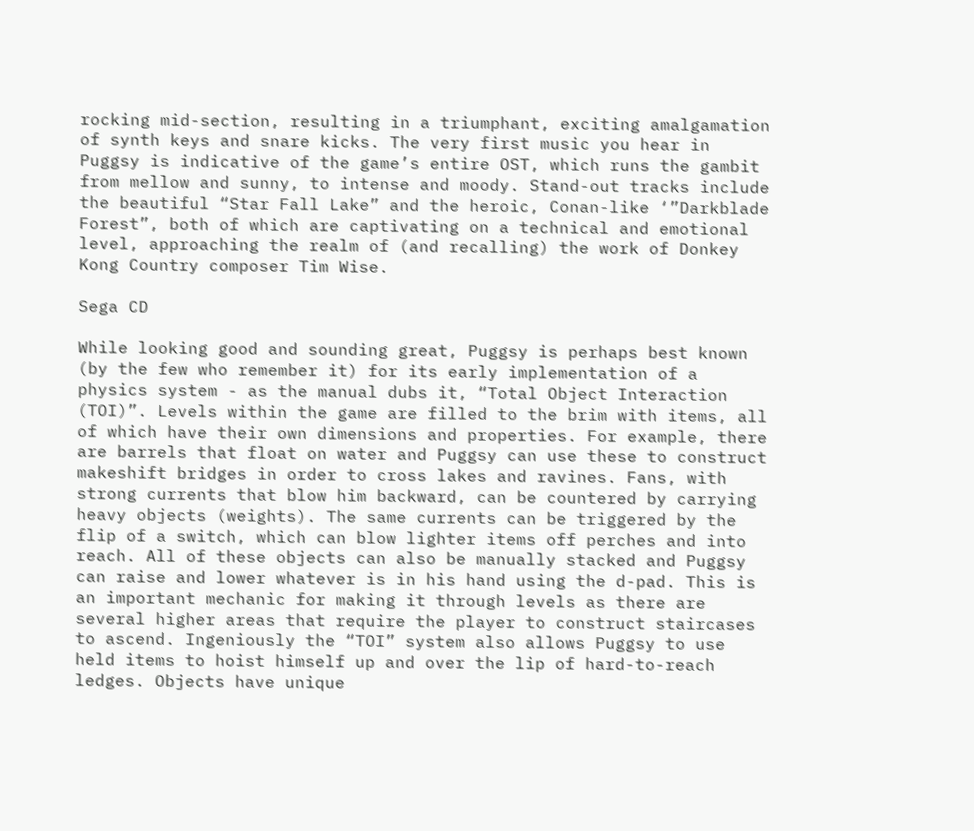rocking mid-section, resulting in a triumphant, exciting amalgamation of synth keys and snare kicks. The very first music you hear in Puggsy is indicative of the game’s entire OST, which runs the gambit from mellow and sunny, to intense and moody. Stand-out tracks include the beautiful “Star Fall Lake” and the heroic, Conan-like ‘”Darkblade Forest”, both of which are captivating on a technical and emotional level, approaching the realm of (and recalling) the work of Donkey Kong Country composer Tim Wise.

Sega CD

While looking good and sounding great, Puggsy is perhaps best known (by the few who remember it) for its early implementation of a physics system - as the manual dubs it, “Total Object Interaction (TOI)”. Levels within the game are filled to the brim with items, all of which have their own dimensions and properties. For example, there are barrels that float on water and Puggsy can use these to construct makeshift bridges in order to cross lakes and ravines. Fans, with strong currents that blow him backward, can be countered by carrying heavy objects (weights). The same currents can be triggered by the flip of a switch, which can blow lighter items off perches and into reach. All of these objects can also be manually stacked and Puggsy can raise and lower whatever is in his hand using the d-pad. This is an important mechanic for making it through levels as there are several higher areas that require the player to construct staircases to ascend. Ingeniously the “TOI” system also allows Puggsy to use held items to hoist himself up and over the lip of hard-to-reach ledges. Objects have unique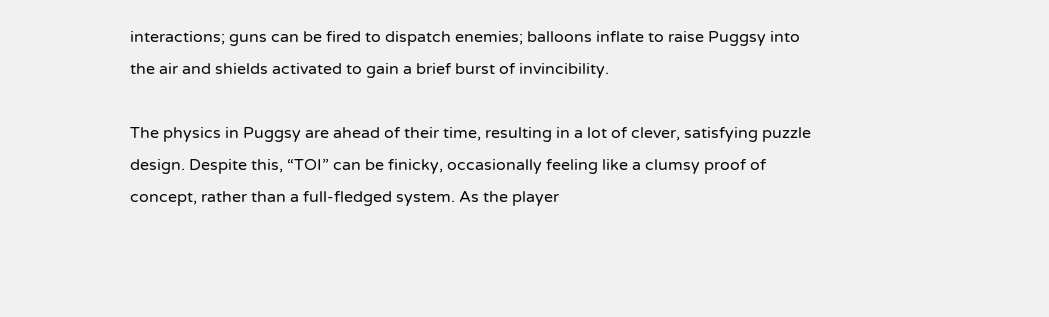interactions; guns can be fired to dispatch enemies; balloons inflate to raise Puggsy into the air and shields activated to gain a brief burst of invincibility.

The physics in Puggsy are ahead of their time, resulting in a lot of clever, satisfying puzzle design. Despite this, “TOI” can be finicky, occasionally feeling like a clumsy proof of concept, rather than a full-fledged system. As the player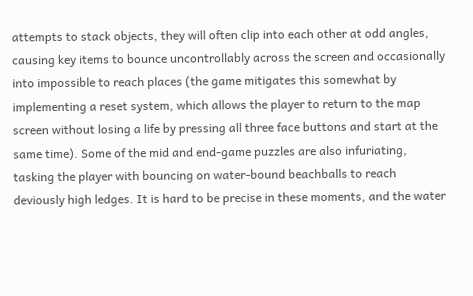attempts to stack objects, they will often clip into each other at odd angles, causing key items to bounce uncontrollably across the screen and occasionally into impossible to reach places (the game mitigates this somewhat by implementing a reset system, which allows the player to return to the map screen without losing a life by pressing all three face buttons and start at the same time). Some of the mid and end-game puzzles are also infuriating, tasking the player with bouncing on water-bound beachballs to reach deviously high ledges. It is hard to be precise in these moments, and the water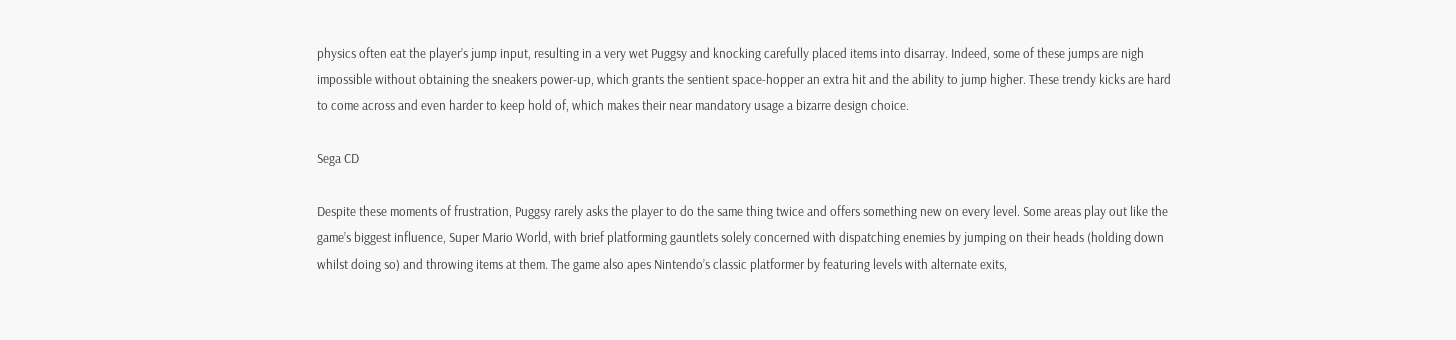physics often eat the player’s jump input, resulting in a very wet Puggsy and knocking carefully placed items into disarray. Indeed, some of these jumps are nigh impossible without obtaining the sneakers power-up, which grants the sentient space-hopper an extra hit and the ability to jump higher. These trendy kicks are hard to come across and even harder to keep hold of, which makes their near mandatory usage a bizarre design choice.

Sega CD

Despite these moments of frustration, Puggsy rarely asks the player to do the same thing twice and offers something new on every level. Some areas play out like the game’s biggest influence, Super Mario World, with brief platforming gauntlets solely concerned with dispatching enemies by jumping on their heads (holding down whilst doing so) and throwing items at them. The game also apes Nintendo’s classic platformer by featuring levels with alternate exits,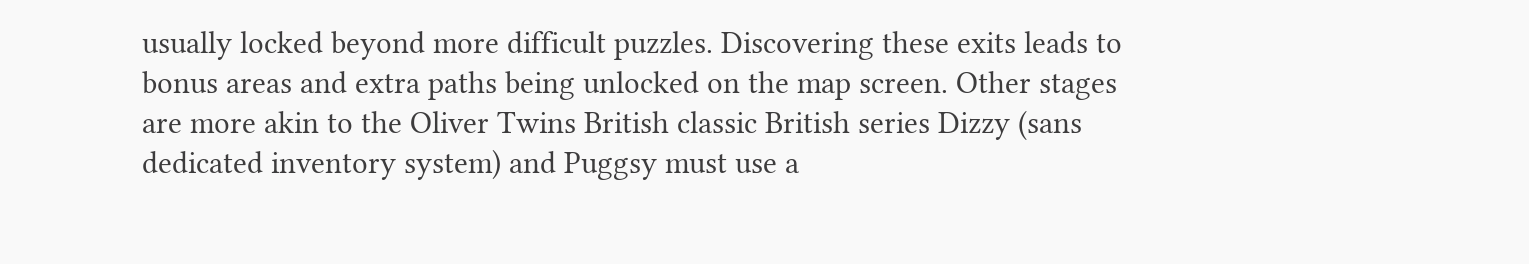usually locked beyond more difficult puzzles. Discovering these exits leads to bonus areas and extra paths being unlocked on the map screen. Other stages are more akin to the Oliver Twins British classic British series Dizzy (sans dedicated inventory system) and Puggsy must use a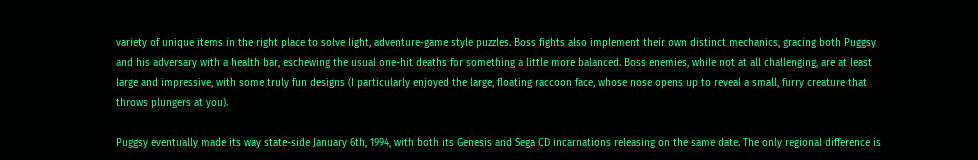variety of unique items in the right place to solve light, adventure-game style puzzles. Boss fights also implement their own distinct mechanics, gracing both Puggsy and his adversary with a health bar, eschewing the usual one-hit deaths for something a little more balanced. Boss enemies, while not at all challenging, are at least large and impressive, with some truly fun designs (I particularly enjoyed the large, floating raccoon face, whose nose opens up to reveal a small, furry creature that throws plungers at you).

Puggsy eventually made its way state-side January 6th, 1994, with both its Genesis and Sega CD incarnations releasing on the same date. The only regional difference is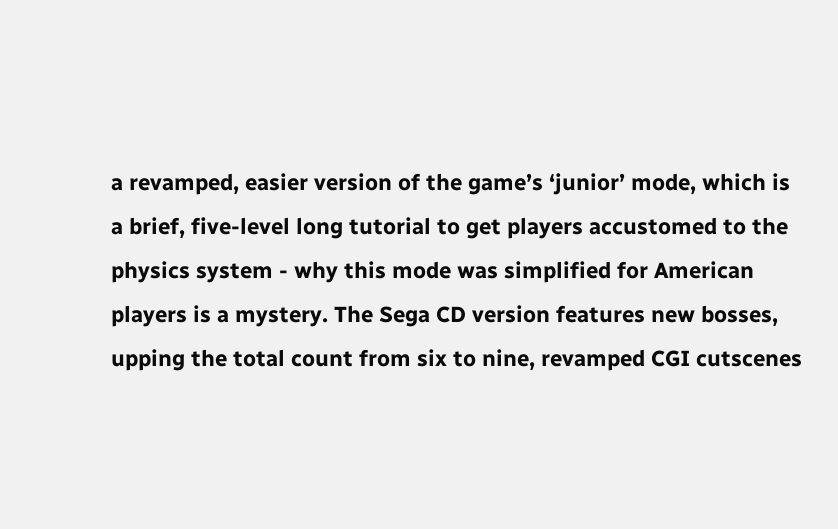a revamped, easier version of the game’s ‘junior’ mode, which is a brief, five-level long tutorial to get players accustomed to the physics system - why this mode was simplified for American players is a mystery. The Sega CD version features new bosses, upping the total count from six to nine, revamped CGI cutscenes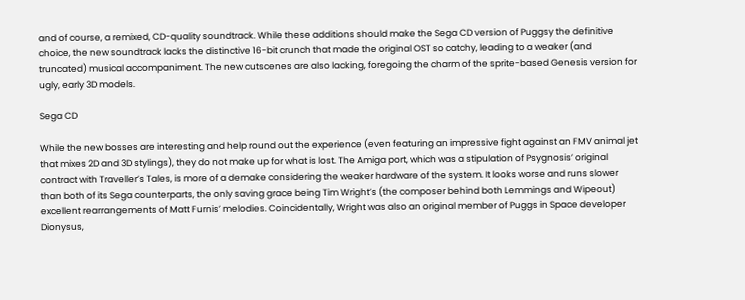and of course, a remixed, CD-quality soundtrack. While these additions should make the Sega CD version of Puggsy the definitive choice, the new soundtrack lacks the distinctive 16-bit crunch that made the original OST so catchy, leading to a weaker (and truncated) musical accompaniment. The new cutscenes are also lacking, foregoing the charm of the sprite-based Genesis version for ugly, early 3D models.

Sega CD

While the new bosses are interesting and help round out the experience (even featuring an impressive fight against an FMV animal jet that mixes 2D and 3D stylings), they do not make up for what is lost. The Amiga port, which was a stipulation of Psygnosis’ original contract with Traveller’s Tales, is more of a demake considering the weaker hardware of the system. It looks worse and runs slower than both of its Sega counterparts, the only saving grace being Tim Wright’s (the composer behind both Lemmings and Wipeout) excellent rearrangements of Matt Furnis’ melodies. Coincidentally, Wright was also an original member of Puggs in Space developer Dionysus,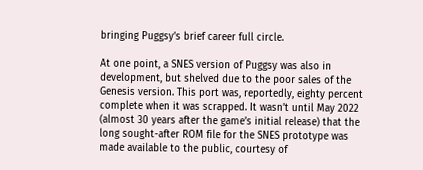bringing Puggsy’s brief career full circle.

At one point, a SNES version of Puggsy was also in development, but shelved due to the poor sales of the Genesis version. This port was, reportedly, eighty percent complete when it was scrapped. It wasn’t until May 2022 (almost 30 years after the game’s initial release) that the long sought-after ROM file for the SNES prototype was made available to the public, courtesy of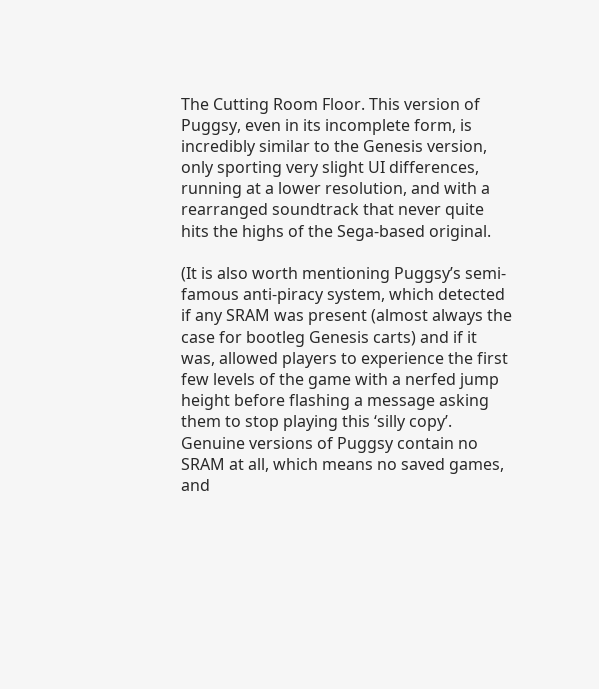The Cutting Room Floor. This version of Puggsy, even in its incomplete form, is incredibly similar to the Genesis version, only sporting very slight UI differences, running at a lower resolution, and with a rearranged soundtrack that never quite hits the highs of the Sega-based original.

(It is also worth mentioning Puggsy’s semi-famous anti-piracy system, which detected if any SRAM was present (almost always the case for bootleg Genesis carts) and if it was, allowed players to experience the first few levels of the game with a nerfed jump height before flashing a message asking them to stop playing this ‘silly copy’. Genuine versions of Puggsy contain no SRAM at all, which means no saved games, and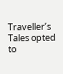Traveller’s Tales opted to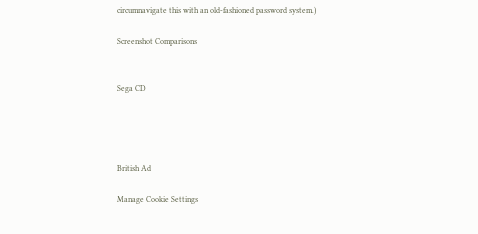circumnavigate this with an old-fashioned password system.)

Screenshot Comparisons


Sega CD




British Ad

Manage Cookie Settings